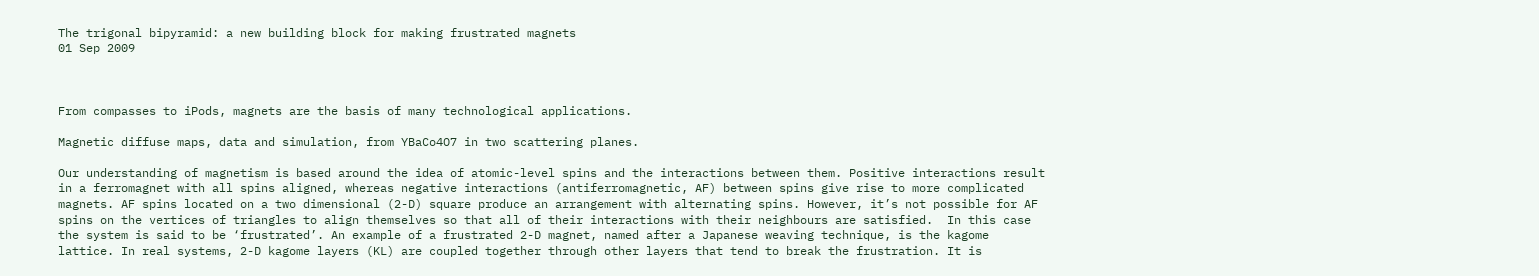The trigonal bipyramid: a new building block for making frustrated magnets
01 Sep 2009



From compasses to iPods, magnets are the basis of many technological applications.

Magnetic diffuse maps, data and simulation, from YBaCo4O7 in two scattering planes.

Our understanding of magnetism is based around the idea of atomic-level spins and the interactions between them. Positive interactions result in a ferromagnet with all spins aligned, whereas negative interactions (antiferromagnetic, AF) between spins give rise to more complicated magnets. AF spins located on a two dimensional (2-D) square produce an arrangement with alternating spins. However, it’s not possible for AF spins on the vertices of triangles to align themselves so that all of their interactions with their neighbours are satisfied.  In this case the system is said to be ‘frustrated’. An example of a frustrated 2-D magnet, named after a Japanese weaving technique, is the kagome lattice. In real systems, 2-D kagome layers (KL) are coupled together through other layers that tend to break the frustration. It is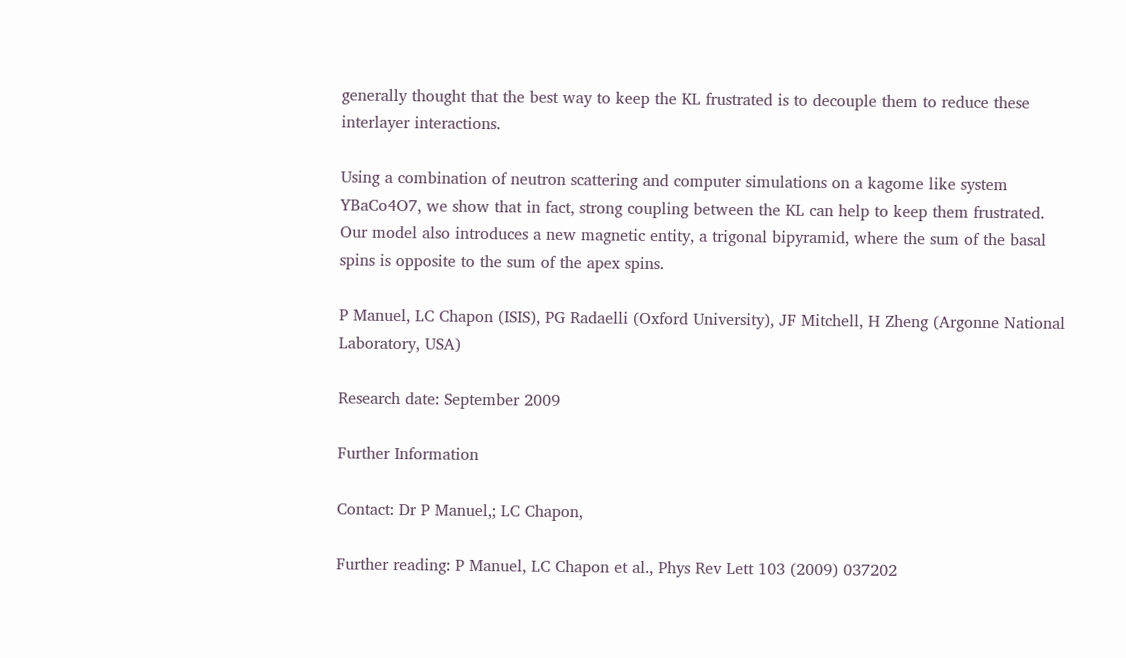generally thought that the best way to keep the KL frustrated is to decouple them to reduce these interlayer interactions.

Using a combination of neutron scattering and computer simulations on a kagome like system YBaCo4O7, we show that in fact, strong coupling between the KL can help to keep them frustrated. Our model also introduces a new magnetic entity, a trigonal bipyramid, where the sum of the basal spins is opposite to the sum of the apex spins.

P Manuel, LC Chapon (ISIS), PG Radaelli (Oxford University), JF Mitchell, H Zheng (Argonne National Laboratory, USA)

Research date: September 2009

Further Information

Contact: Dr P Manuel,; LC Chapon,

Further reading: P Manuel, LC Chapon et al., Phys Rev Lett 103 (2009) 037202